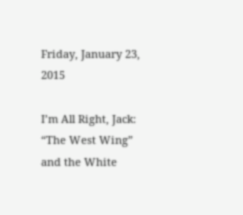Friday, January 23, 2015

I’m All Right, Jack: “The West Wing” and the White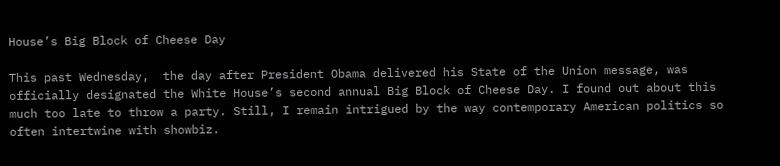House’s Big Block of Cheese Day

This past Wednesday,  the day after President Obama delivered his State of the Union message, was officially designated the White House’s second annual Big Block of Cheese Day. I found out about this much too late to throw a party. Still, I remain intrigued by the way contemporary American politics so often intertwine with showbiz.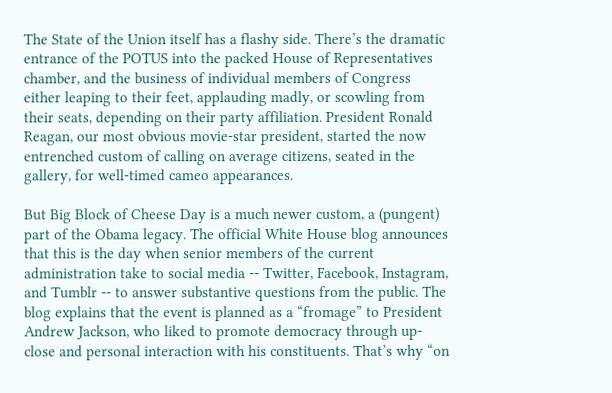The State of the Union itself has a flashy side. There’s the dramatic entrance of the POTUS into the packed House of Representatives chamber, and the business of individual members of Congress either leaping to their feet, applauding madly, or scowling from their seats, depending on their party affiliation. President Ronald Reagan, our most obvious movie-star president, started the now entrenched custom of calling on average citizens, seated in the gallery, for well-timed cameo appearances.

But Big Block of Cheese Day is a much newer custom, a (pungent) part of the Obama legacy. The official White House blog announces that this is the day when senior members of the current administration take to social media -- Twitter, Facebook, Instagram, and Tumblr -- to answer substantive questions from the public. The blog explains that the event is planned as a “fromage” to President Andrew Jackson, who liked to promote democracy through up-close and personal interaction with his constituents. That’s why “on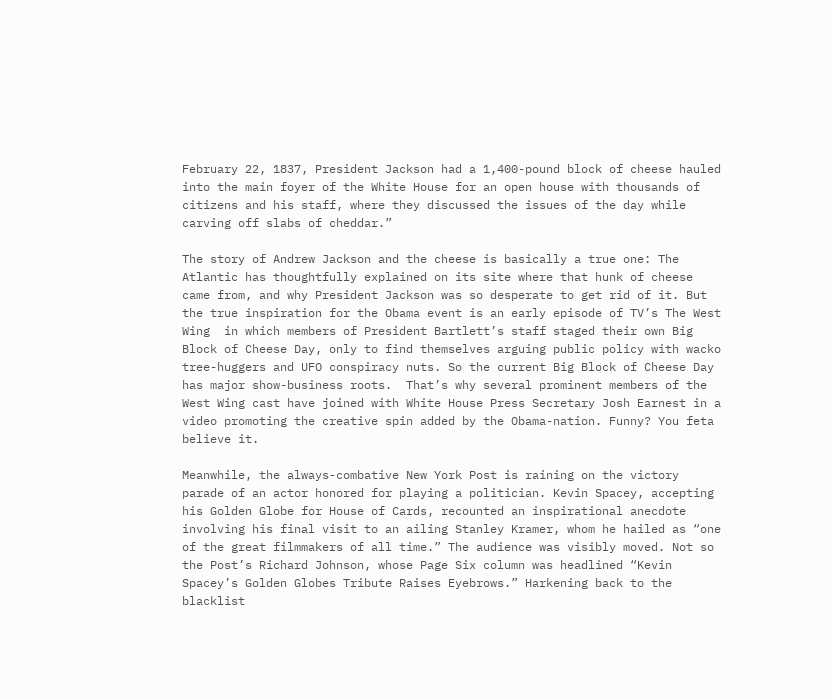February 22, 1837, President Jackson had a 1,400-pound block of cheese hauled into the main foyer of the White House for an open house with thousands of citizens and his staff, where they discussed the issues of the day while carving off slabs of cheddar.”

The story of Andrew Jackson and the cheese is basically a true one: The Atlantic has thoughtfully explained on its site where that hunk of cheese came from, and why President Jackson was so desperate to get rid of it. But the true inspiration for the Obama event is an early episode of TV’s The West Wing  in which members of President Bartlett’s staff staged their own Big Block of Cheese Day, only to find themselves arguing public policy with wacko tree-huggers and UFO conspiracy nuts. So the current Big Block of Cheese Day has major show-business roots.  That’s why several prominent members of the West Wing cast have joined with White House Press Secretary Josh Earnest in a video promoting the creative spin added by the Obama-nation. Funny? You feta believe it.

Meanwhile, the always-combative New York Post is raining on the victory parade of an actor honored for playing a politician. Kevin Spacey, accepting his Golden Globe for House of Cards, recounted an inspirational anecdote involving his final visit to an ailing Stanley Kramer, whom he hailed as “one of the great filmmakers of all time.” The audience was visibly moved. Not so the Post’s Richard Johnson, whose Page Six column was headlined “Kevin Spacey’s Golden Globes Tribute Raises Eyebrows.” Harkening back to the blacklist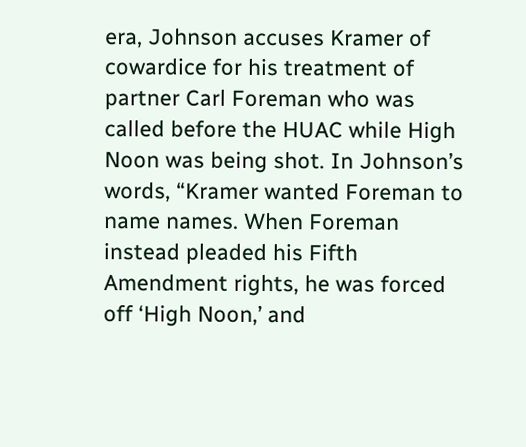era, Johnson accuses Kramer of cowardice for his treatment of partner Carl Foreman who was called before the HUAC while High Noon was being shot. In Johnson’s words, “Kramer wanted Foreman to name names. When Foreman instead pleaded his Fifth Amendment rights, he was forced off ‘High Noon,’ and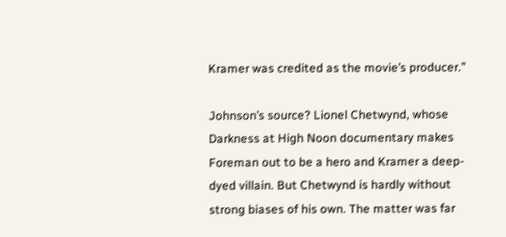Kramer was credited as the movie’s producer.”

Johnson’s source? Lionel Chetwynd, whose Darkness at High Noon documentary makes Foreman out to be a hero and Kramer a deep-dyed villain. But Chetwynd is hardly without strong biases of his own. The matter was far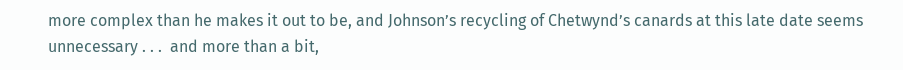more complex than he makes it out to be, and Johnson’s recycling of Chetwynd’s canards at this late date seems unnecessary . . .  and more than a bit,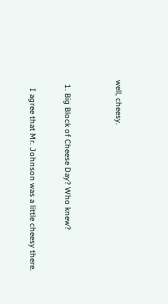well, cheesy.


  1. Big Block of Cheese Day? Who knew?

    I agree that Mr. Johnson was a little cheesy there.